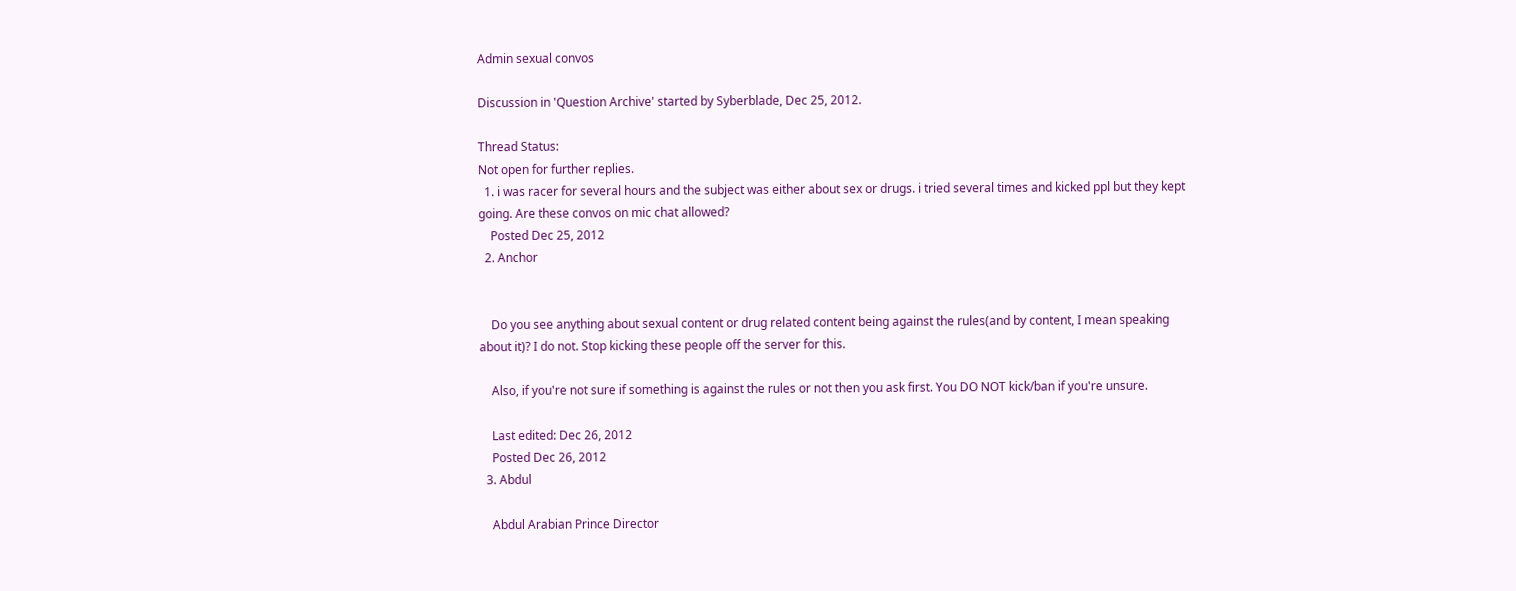Admin sexual convos

Discussion in 'Question Archive' started by Syberblade, Dec 25, 2012.

Thread Status:
Not open for further replies.
  1. i was racer for several hours and the subject was either about sex or drugs. i tried several times and kicked ppl but they kept going. Are these convos on mic chat allowed?
    Posted Dec 25, 2012
  2. Anchor


    Do you see anything about sexual content or drug related content being against the rules(and by content, I mean speaking about it)? I do not. Stop kicking these people off the server for this.

    Also, if you're not sure if something is against the rules or not then you ask first. You DO NOT kick/ban if you're unsure.

    Last edited: Dec 26, 2012
    Posted Dec 26, 2012
  3. Abdul

    Abdul Arabian Prince Director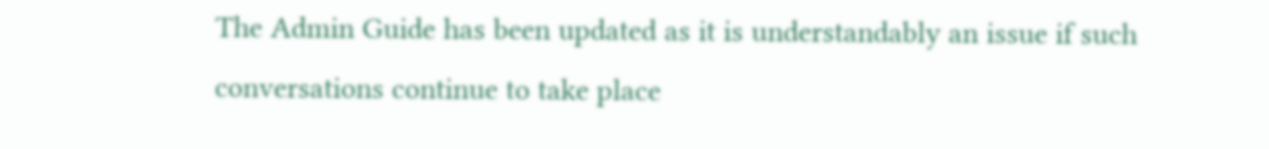The Admin Guide has been updated as it is understandably an issue if such conversations continue to take place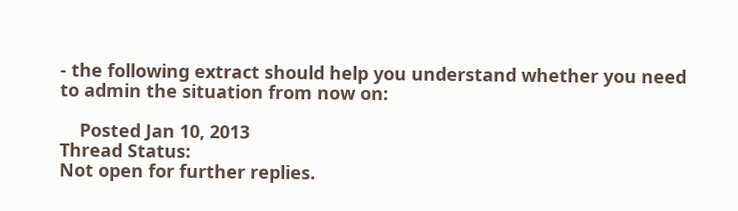- the following extract should help you understand whether you need to admin the situation from now on:

    Posted Jan 10, 2013
Thread Status:
Not open for further replies.